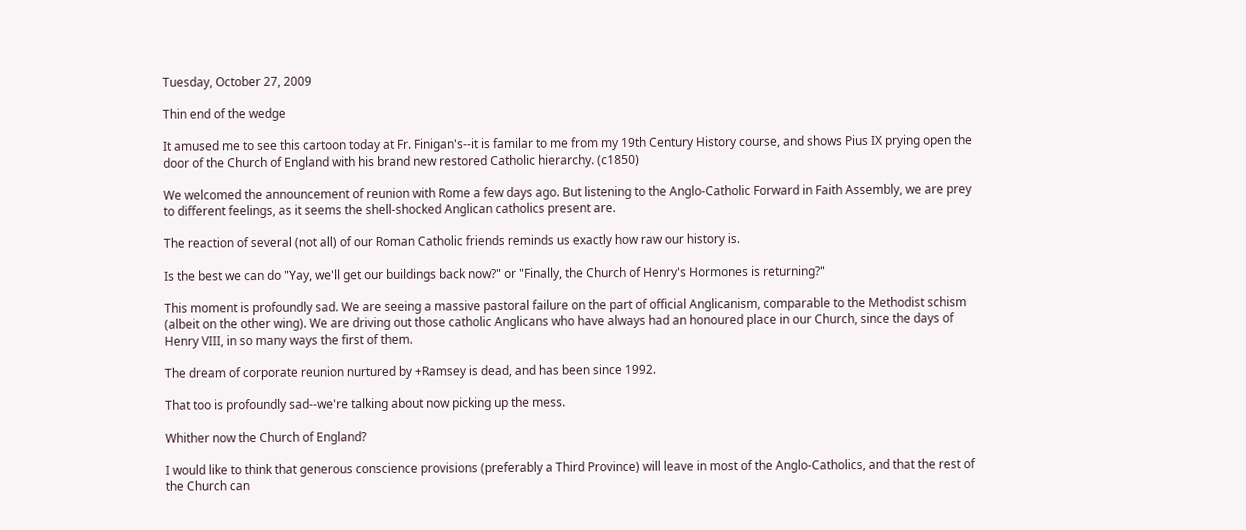Tuesday, October 27, 2009

Thin end of the wedge

It amused me to see this cartoon today at Fr. Finigan's--it is familar to me from my 19th Century History course, and shows Pius IX prying open the door of the Church of England with his brand new restored Catholic hierarchy. (c1850)

We welcomed the announcement of reunion with Rome a few days ago. But listening to the Anglo-Catholic Forward in Faith Assembly, we are prey to different feelings, as it seems the shell-shocked Anglican catholics present are.

The reaction of several (not all) of our Roman Catholic friends reminds us exactly how raw our history is.

Is the best we can do "Yay, we'll get our buildings back now?" or "Finally, the Church of Henry's Hormones is returning?"

This moment is profoundly sad. We are seeing a massive pastoral failure on the part of official Anglicanism, comparable to the Methodist schism (albeit on the other wing). We are driving out those catholic Anglicans who have always had an honoured place in our Church, since the days of Henry VIII, in so many ways the first of them.

The dream of corporate reunion nurtured by +Ramsey is dead, and has been since 1992.

That too is profoundly sad--we're talking about now picking up the mess.

Whither now the Church of England?

I would like to think that generous conscience provisions (preferably a Third Province) will leave in most of the Anglo-Catholics, and that the rest of the Church can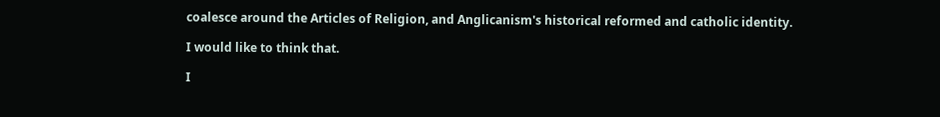coalesce around the Articles of Religion, and Anglicanism's historical reformed and catholic identity.

I would like to think that.

I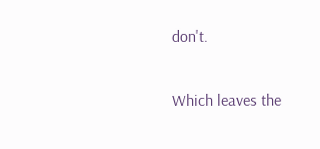don't.

Which leaves the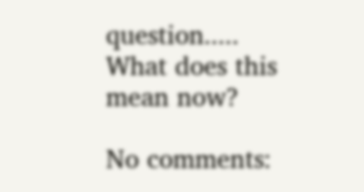question.....
What does this mean now?

No comments: